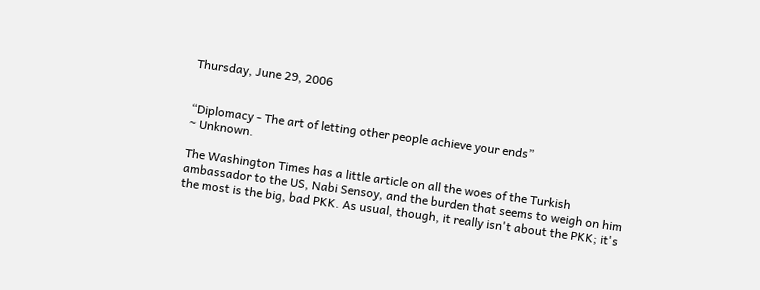Thursday, June 29, 2006


“Diplomacy - The art of letting other people achieve your ends”
~ Unknown.

The Washington Times has a little article on all the woes of the Turkish ambassador to the US, Nabi Sensoy, and the burden that seems to weigh on him the most is the big, bad PKK. As usual, though, it really isn't about the PKK; it's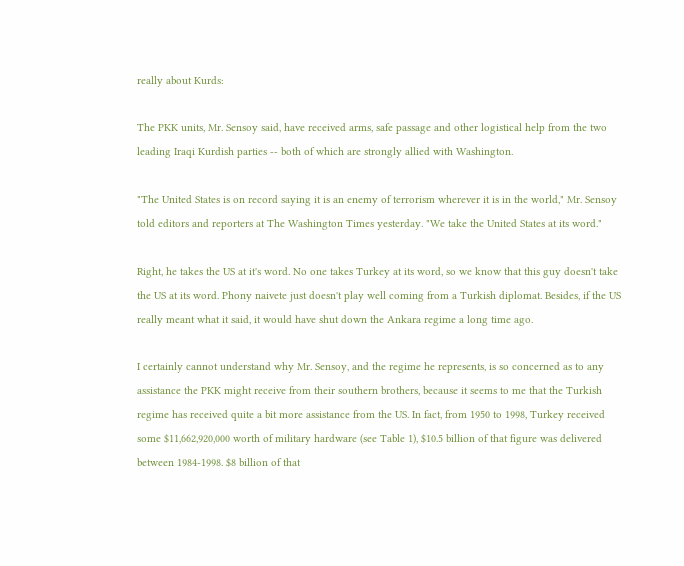really about Kurds:

The PKK units, Mr. Sensoy said, have received arms, safe passage and other logistical help from the two leading Iraqi Kurdish parties -- both of which are strongly allied with Washington.

"The United States is on record saying it is an enemy of terrorism wherever it is in the world," Mr. Sensoy told editors and reporters at The Washington Times yesterday. "We take the United States at its word."

Right, he takes the US at it's word. No one takes Turkey at its word, so we know that this guy doesn't take the US at its word. Phony naivete just doesn't play well coming from a Turkish diplomat. Besides, if the US really meant what it said, it would have shut down the Ankara regime a long time ago.

I certainly cannot understand why Mr. Sensoy, and the regime he represents, is so concerned as to any assistance the PKK might receive from their southern brothers, because it seems to me that the Turkish regime has received quite a bit more assistance from the US. In fact, from 1950 to 1998, Turkey received some $11,662,920,000 worth of military hardware (see Table 1), $10.5 billion of that figure was delivered between 1984-1998. $8 billion of that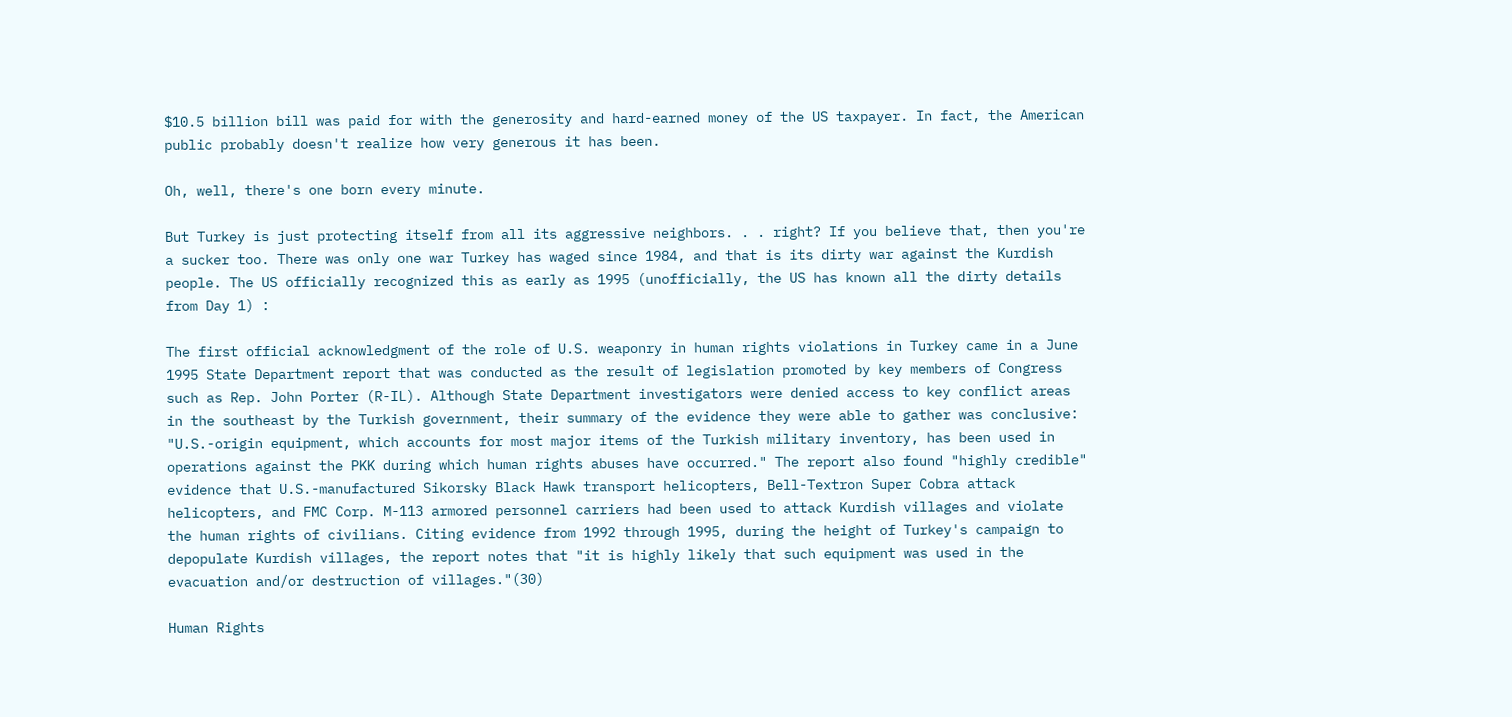$10.5 billion bill was paid for with the generosity and hard-earned money of the US taxpayer. In fact, the American public probably doesn't realize how very generous it has been.

Oh, well, there's one born every minute.

But Turkey is just protecting itself from all its aggressive neighbors. . . right? If you believe that, then you're a sucker too. There was only one war Turkey has waged since 1984, and that is its dirty war against the Kurdish people. The US officially recognized this as early as 1995 (unofficially, the US has known all the dirty details from Day 1) :

The first official acknowledgment of the role of U.S. weaponry in human rights violations in Turkey came in a June 1995 State Department report that was conducted as the result of legislation promoted by key members of Congress such as Rep. John Porter (R-IL). Although State Department investigators were denied access to key conflict areas in the southeast by the Turkish government, their summary of the evidence they were able to gather was conclusive: "U.S.-origin equipment, which accounts for most major items of the Turkish military inventory, has been used in operations against the PKK during which human rights abuses have occurred." The report also found "highly credible" evidence that U.S.-manufactured Sikorsky Black Hawk transport helicopters, Bell-Textron Super Cobra attack helicopters, and FMC Corp. M-113 armored personnel carriers had been used to attack Kurdish villages and violate the human rights of civilians. Citing evidence from 1992 through 1995, during the height of Turkey's campaign to depopulate Kurdish villages, the report notes that "it is highly likely that such equipment was used in the evacuation and/or destruction of villages."(30)

Human Rights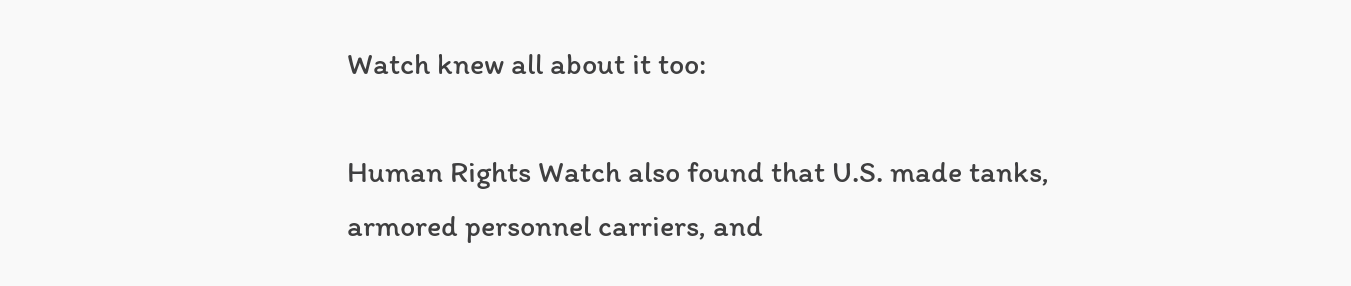Watch knew all about it too:

Human Rights Watch also found that U.S. made tanks, armored personnel carriers, and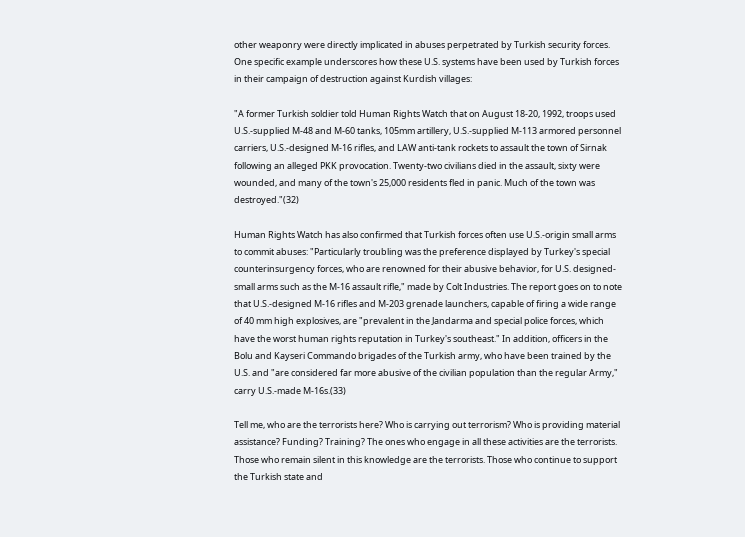other weaponry were directly implicated in abuses perpetrated by Turkish security forces. One specific example underscores how these U.S. systems have been used by Turkish forces in their campaign of destruction against Kurdish villages:

"A former Turkish soldier told Human Rights Watch that on August 18-20, 1992, troops used U.S.-supplied M-48 and M-60 tanks, 105mm artillery, U.S.-supplied M-113 armored personnel carriers, U.S.-designed M-16 rifles, and LAW anti-tank rockets to assault the town of Sirnak following an alleged PKK provocation. Twenty-two civilians died in the assault, sixty were wounded, and many of the town's 25,000 residents fled in panic. Much of the town was destroyed."(32)

Human Rights Watch has also confirmed that Turkish forces often use U.S.-origin small arms to commit abuses: "Particularly troubling was the preference displayed by Turkey's special counterinsurgency forces, who are renowned for their abusive behavior, for U.S. designed-small arms such as the M-16 assault rifle," made by Colt Industries. The report goes on to note that U.S.-designed M-16 rifles and M-203 grenade launchers, capable of firing a wide range of 40 mm high explosives, are "prevalent in the Jandarma and special police forces, which have the worst human rights reputation in Turkey's southeast." In addition, officers in the Bolu and Kayseri Commando brigades of the Turkish army, who have been trained by the U.S. and "are considered far more abusive of the civilian population than the regular Army," carry U.S.-made M-16s.(33)

Tell me, who are the terrorists here? Who is carrying out terrorism? Who is providing material assistance? Funding? Training? The ones who engage in all these activities are the terrorists. Those who remain silent in this knowledge are the terrorists. Those who continue to support the Turkish state and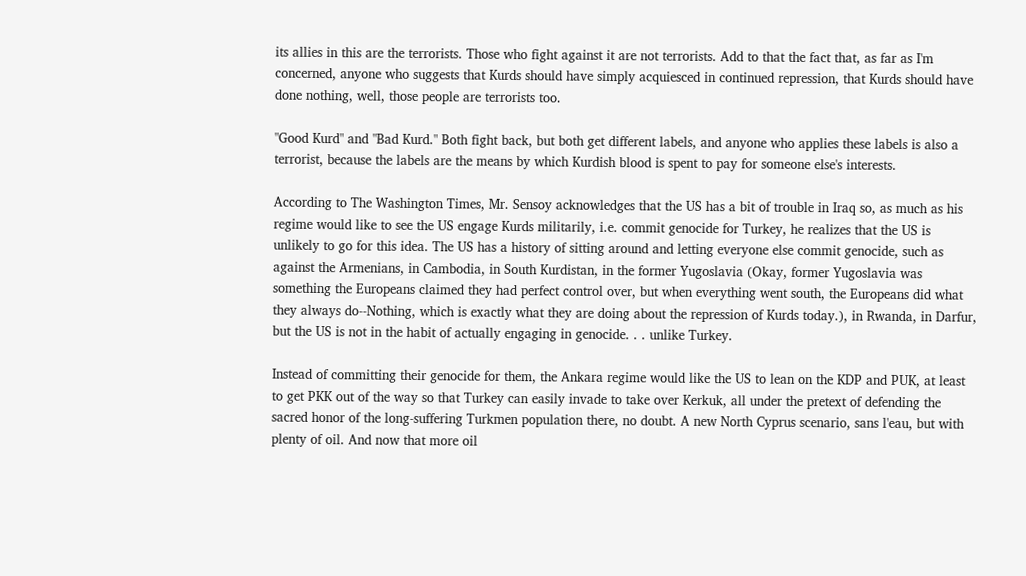its allies in this are the terrorists. Those who fight against it are not terrorists. Add to that the fact that, as far as I'm concerned, anyone who suggests that Kurds should have simply acquiesced in continued repression, that Kurds should have done nothing, well, those people are terrorists too.

"Good Kurd" and "Bad Kurd." Both fight back, but both get different labels, and anyone who applies these labels is also a terrorist, because the labels are the means by which Kurdish blood is spent to pay for someone else's interests.

According to The Washington Times, Mr. Sensoy acknowledges that the US has a bit of trouble in Iraq so, as much as his regime would like to see the US engage Kurds militarily, i.e. commit genocide for Turkey, he realizes that the US is unlikely to go for this idea. The US has a history of sitting around and letting everyone else commit genocide, such as against the Armenians, in Cambodia, in South Kurdistan, in the former Yugoslavia (Okay, former Yugoslavia was something the Europeans claimed they had perfect control over, but when everything went south, the Europeans did what they always do--Nothing, which is exactly what they are doing about the repression of Kurds today.), in Rwanda, in Darfur, but the US is not in the habit of actually engaging in genocide. . . unlike Turkey.

Instead of committing their genocide for them, the Ankara regime would like the US to lean on the KDP and PUK, at least to get PKK out of the way so that Turkey can easily invade to take over Kerkuk, all under the pretext of defending the sacred honor of the long-suffering Turkmen population there, no doubt. A new North Cyprus scenario, sans l'eau, but with plenty of oil. And now that more oil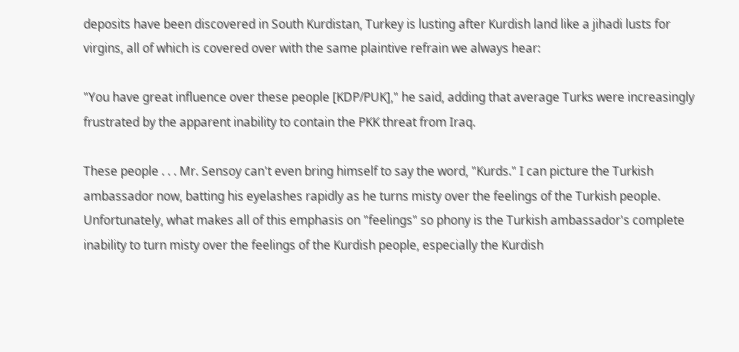deposits have been discovered in South Kurdistan, Turkey is lusting after Kurdish land like a jihadi lusts for virgins, all of which is covered over with the same plaintive refrain we always hear:

"You have great influence over these people [KDP/PUK]," he said, adding that average Turks were increasingly frustrated by the apparent inability to contain the PKK threat from Iraq.

These people . . . Mr. Sensoy can't even bring himself to say the word, "Kurds." I can picture the Turkish ambassador now, batting his eyelashes rapidly as he turns misty over the feelings of the Turkish people. Unfortunately, what makes all of this emphasis on "feelings" so phony is the Turkish ambassador's complete inability to turn misty over the feelings of the Kurdish people, especially the Kurdish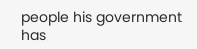people his government has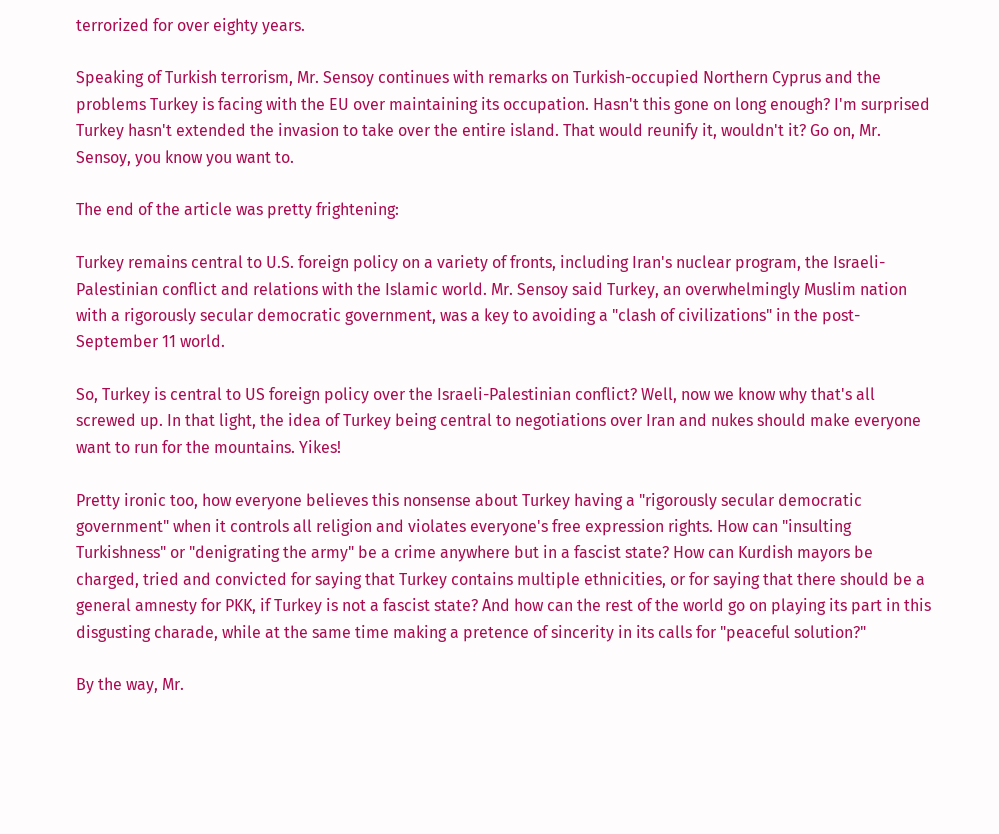terrorized for over eighty years.

Speaking of Turkish terrorism, Mr. Sensoy continues with remarks on Turkish-occupied Northern Cyprus and the problems Turkey is facing with the EU over maintaining its occupation. Hasn't this gone on long enough? I'm surprised Turkey hasn't extended the invasion to take over the entire island. That would reunify it, wouldn't it? Go on, Mr. Sensoy, you know you want to.

The end of the article was pretty frightening:

Turkey remains central to U.S. foreign policy on a variety of fronts, including Iran's nuclear program, the Israeli-Palestinian conflict and relations with the Islamic world. Mr. Sensoy said Turkey, an overwhelmingly Muslim nation with a rigorously secular democratic government, was a key to avoiding a "clash of civilizations" in the post-September 11 world.

So, Turkey is central to US foreign policy over the Israeli-Palestinian conflict? Well, now we know why that's all screwed up. In that light, the idea of Turkey being central to negotiations over Iran and nukes should make everyone want to run for the mountains. Yikes!

Pretty ironic too, how everyone believes this nonsense about Turkey having a "rigorously secular democratic government" when it controls all religion and violates everyone's free expression rights. How can "insulting Turkishness" or "denigrating the army" be a crime anywhere but in a fascist state? How can Kurdish mayors be charged, tried and convicted for saying that Turkey contains multiple ethnicities, or for saying that there should be a general amnesty for PKK, if Turkey is not a fascist state? And how can the rest of the world go on playing its part in this disgusting charade, while at the same time making a pretence of sincerity in its calls for "peaceful solution?"

By the way, Mr.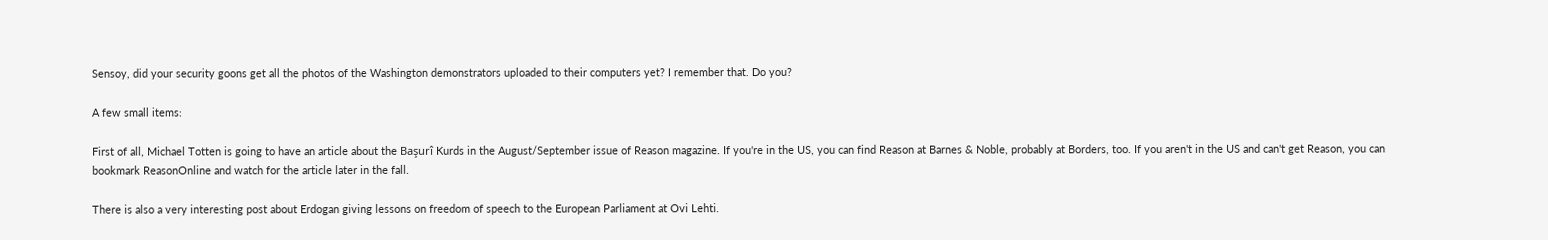Sensoy, did your security goons get all the photos of the Washington demonstrators uploaded to their computers yet? I remember that. Do you?

A few small items:

First of all, Michael Totten is going to have an article about the Başurî Kurds in the August/September issue of Reason magazine. If you're in the US, you can find Reason at Barnes & Noble, probably at Borders, too. If you aren't in the US and can't get Reason, you can bookmark ReasonOnline and watch for the article later in the fall.

There is also a very interesting post about Erdogan giving lessons on freedom of speech to the European Parliament at Ovi Lehti.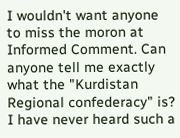I wouldn't want anyone to miss the moron at Informed Comment. Can anyone tell me exactly what the "Kurdistan Regional confederacy" is? I have never heard such a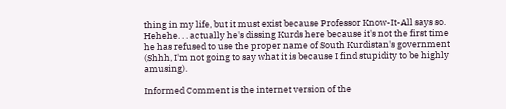thing in my life, but it must exist because Professor Know-It-All says so. Hehehe. . . actually he's dissing Kurds here because it's not the first time he has refused to use the proper name of South Kurdistan's government (Shhh, I'm not going to say what it is because I find stupidity to be highly amusing).

Informed Comment is the internet version of the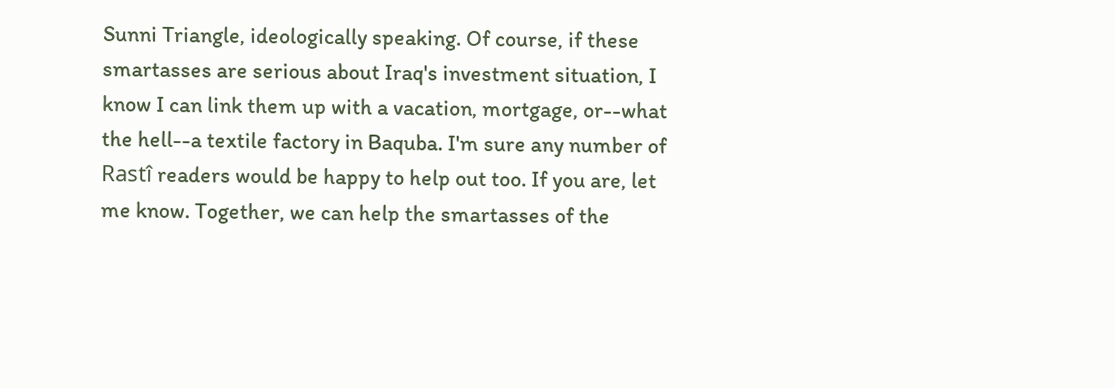Sunni Triangle, ideologically speaking. Of course, if these smartasses are serious about Iraq's investment situation, I know I can link them up with a vacation, mortgage, or--what the hell--a textile factory in Baquba. I'm sure any number of Rastî readers would be happy to help out too. If you are, let me know. Together, we can help the smartasses of the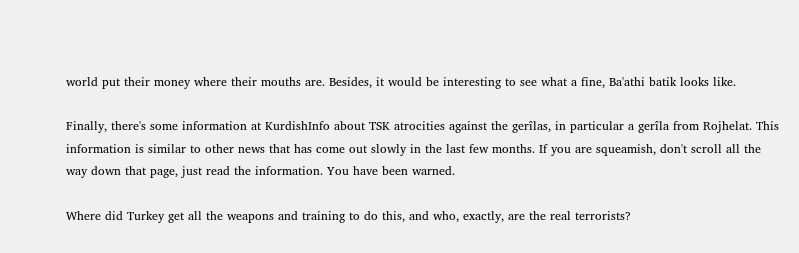world put their money where their mouths are. Besides, it would be interesting to see what a fine, Ba'athi batik looks like.

Finally, there's some information at KurdishInfo about TSK atrocities against the gerîlas, in particular a gerîla from Rojhelat. This information is similar to other news that has come out slowly in the last few months. If you are squeamish, don't scroll all the way down that page, just read the information. You have been warned.

Where did Turkey get all the weapons and training to do this, and who, exactly, are the real terrorists?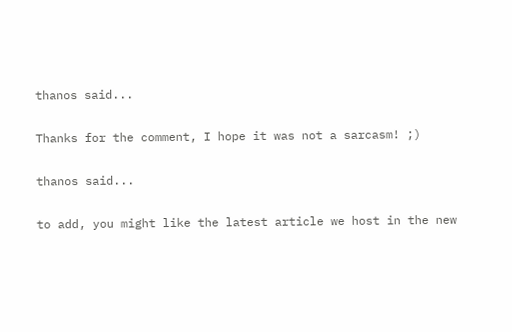thanos said...

Thanks for the comment, I hope it was not a sarcasm! ;)

thanos said...

to add, you might like the latest article we host in the new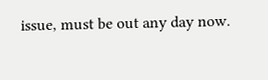issue, must be out any day now.